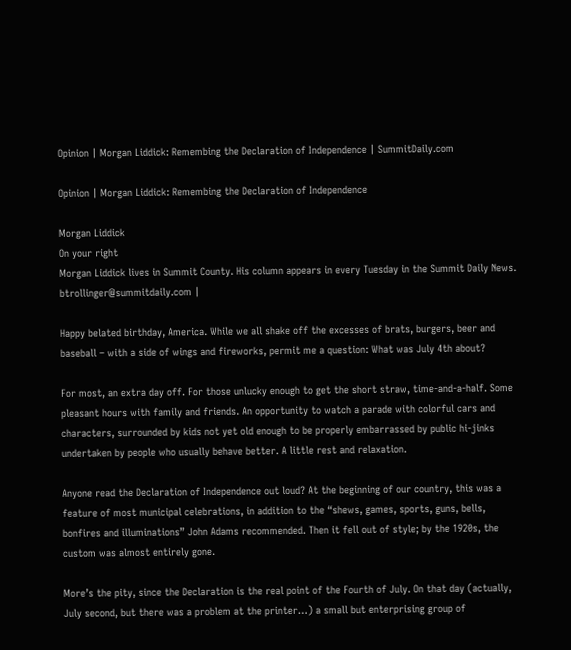Opinion | Morgan Liddick: Remembing the Declaration of Independence | SummitDaily.com

Opinion | Morgan Liddick: Remembing the Declaration of Independence

Morgan Liddick
On your right
Morgan Liddick lives in Summit County. His column appears in every Tuesday in the Summit Daily News.
btrollinger@summitdaily.com |

Happy belated birthday, America. While we all shake off the excesses of brats, burgers, beer and baseball – with a side of wings and fireworks, permit me a question: What was July 4th about?

For most, an extra day off. For those unlucky enough to get the short straw, time-and-a-half. Some pleasant hours with family and friends. An opportunity to watch a parade with colorful cars and characters, surrounded by kids not yet old enough to be properly embarrassed by public hi-jinks undertaken by people who usually behave better. A little rest and relaxation.

Anyone read the Declaration of Independence out loud? At the beginning of our country, this was a feature of most municipal celebrations, in addition to the “shews, games, sports, guns, bells, bonfires and illuminations” John Adams recommended. Then it fell out of style; by the 1920s, the custom was almost entirely gone.

More’s the pity, since the Declaration is the real point of the Fourth of July. On that day (actually, July second, but there was a problem at the printer…) a small but enterprising group of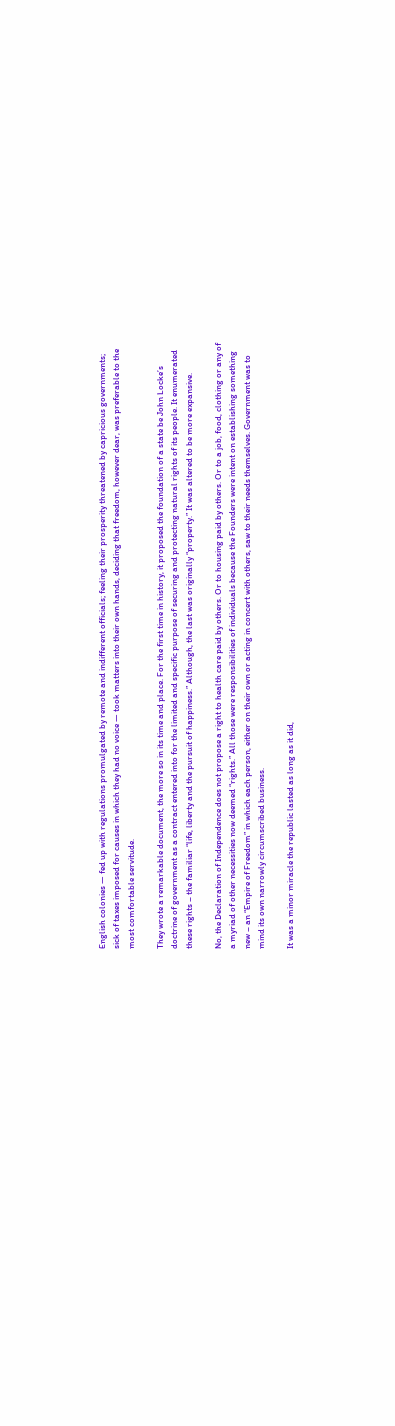English colonies — fed up with regulations promulgated by remote and indifferent officials; feeling their prosperity threatened by capricious governments; sick of taxes imposed for causes in which they had no voice — took matters into their own hands, deciding that freedom, however dear, was preferable to the most comfortable servitude.

They wrote a remarkable document, the more so in its time and place. For the first time in history, it proposed the foundation of a state be John Locke’s doctrine of government as a contract entered into for the limited and specific purpose of securing and protecting natural rights of its people. It enumerated these rights – the familiar “life, liberty and the pursuit of happiness.” Although, the last was originally “property.” It was altered to be more expansive.

No, the Declaration of Independence does not propose a right to health care paid by others. Or to housing paid by others. Or to a job, food, clothing or any of a myriad of other necessities now deemed “rights.” All those were responsibilities of individuals because the Founders were intent on establishing something new – an “Empire of Freedom” in which each person, either on their own or acting in concert with others, saw to their needs themselves. Government was to mind its own narrowly circumscribed business.

It was a minor miracle the republic lasted as long as it did,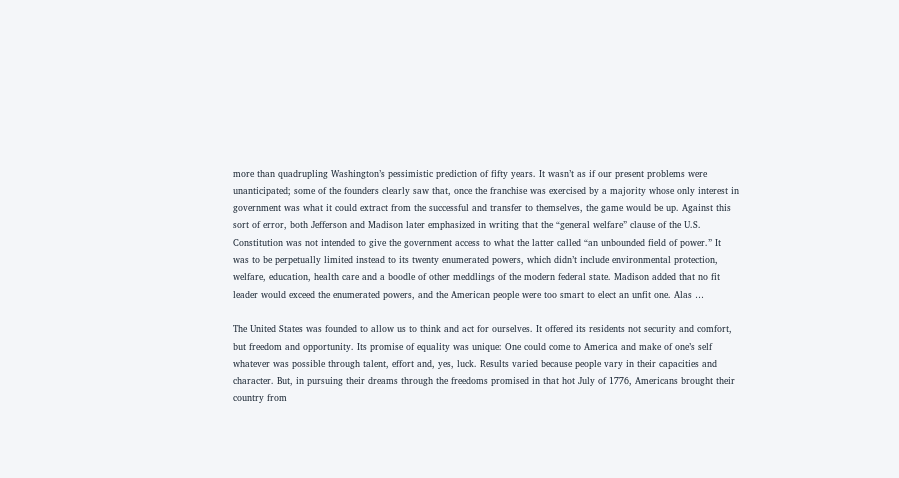more than quadrupling Washington’s pessimistic prediction of fifty years. It wasn’t as if our present problems were unanticipated; some of the founders clearly saw that, once the franchise was exercised by a majority whose only interest in government was what it could extract from the successful and transfer to themselves, the game would be up. Against this sort of error, both Jefferson and Madison later emphasized in writing that the “general welfare” clause of the U.S. Constitution was not intended to give the government access to what the latter called “an unbounded field of power.” It was to be perpetually limited instead to its twenty enumerated powers, which didn’t include environmental protection, welfare, education, health care and a boodle of other meddlings of the modern federal state. Madison added that no fit leader would exceed the enumerated powers, and the American people were too smart to elect an unfit one. Alas …

The United States was founded to allow us to think and act for ourselves. It offered its residents not security and comfort, but freedom and opportunity. Its promise of equality was unique: One could come to America and make of one’s self whatever was possible through talent, effort and, yes, luck. Results varied because people vary in their capacities and character. But, in pursuing their dreams through the freedoms promised in that hot July of 1776, Americans brought their country from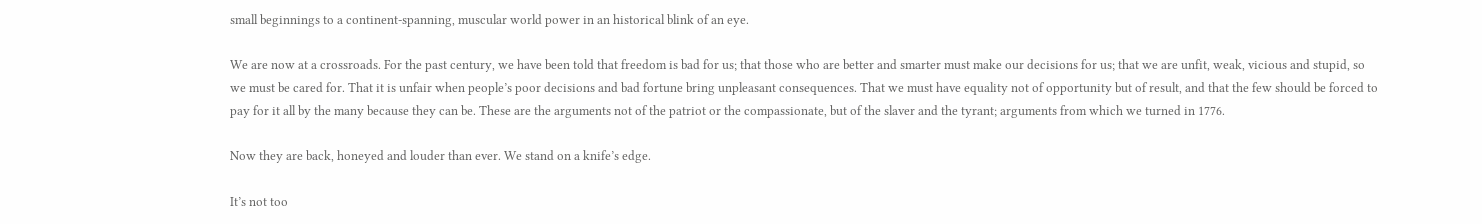small beginnings to a continent-spanning, muscular world power in an historical blink of an eye.

We are now at a crossroads. For the past century, we have been told that freedom is bad for us; that those who are better and smarter must make our decisions for us; that we are unfit, weak, vicious and stupid, so we must be cared for. That it is unfair when people’s poor decisions and bad fortune bring unpleasant consequences. That we must have equality not of opportunity but of result, and that the few should be forced to pay for it all by the many because they can be. These are the arguments not of the patriot or the compassionate, but of the slaver and the tyrant; arguments from which we turned in 1776.

Now they are back, honeyed and louder than ever. We stand on a knife’s edge.

It’s not too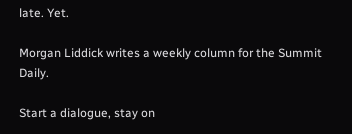late. Yet.

Morgan Liddick writes a weekly column for the Summit Daily.

Start a dialogue, stay on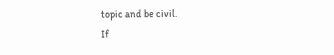topic and be civil.
If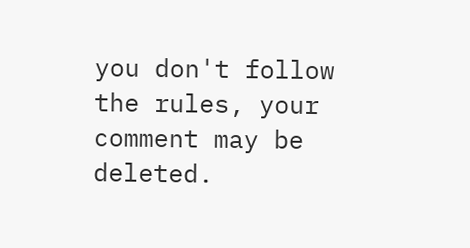you don't follow the rules, your comment may be deleted.